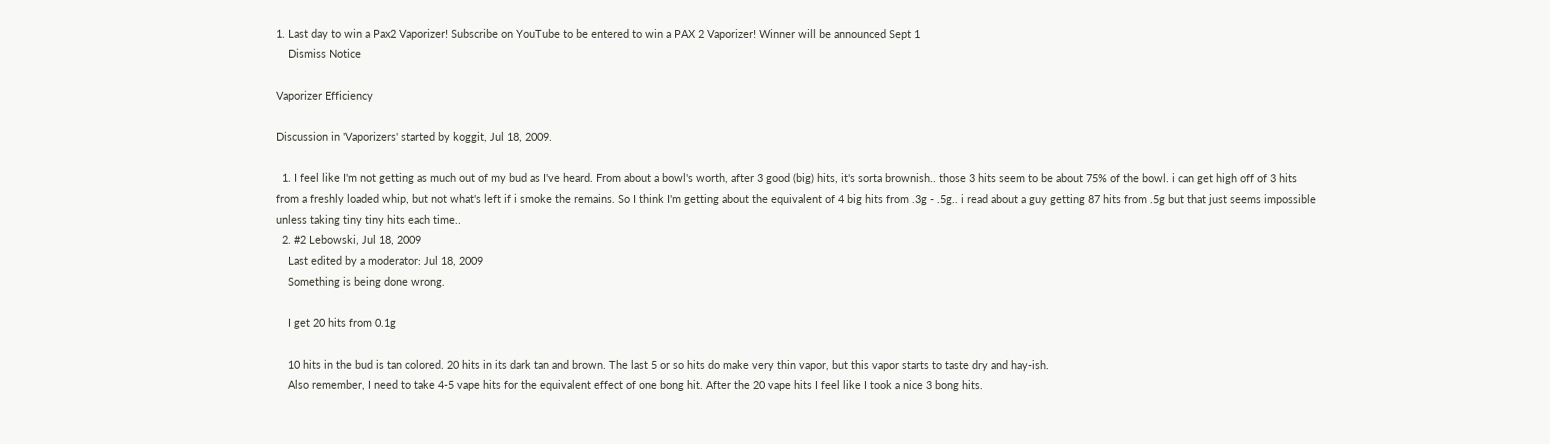1. Last day to win a Pax2 Vaporizer! Subscribe on YouTube to be entered to win a PAX 2 Vaporizer! Winner will be announced Sept 1
    Dismiss Notice

Vaporizer Efficiency

Discussion in 'Vaporizers' started by koggit, Jul 18, 2009.

  1. I feel like I'm not getting as much out of my bud as I've heard. From about a bowl's worth, after 3 good (big) hits, it's sorta brownish.. those 3 hits seem to be about 75% of the bowl. i can get high off of 3 hits from a freshly loaded whip, but not what's left if i smoke the remains. So I think I'm getting about the equivalent of 4 big hits from .3g - .5g.. i read about a guy getting 87 hits from .5g but that just seems impossible unless taking tiny tiny hits each time..
  2. #2 Lebowski, Jul 18, 2009
    Last edited by a moderator: Jul 18, 2009
    Something is being done wrong.

    I get 20 hits from 0.1g

    10 hits in the bud is tan colored. 20 hits in its dark tan and brown. The last 5 or so hits do make very thin vapor, but this vapor starts to taste dry and hay-ish.
    Also remember, I need to take 4-5 vape hits for the equivalent effect of one bong hit. After the 20 vape hits I feel like I took a nice 3 bong hits.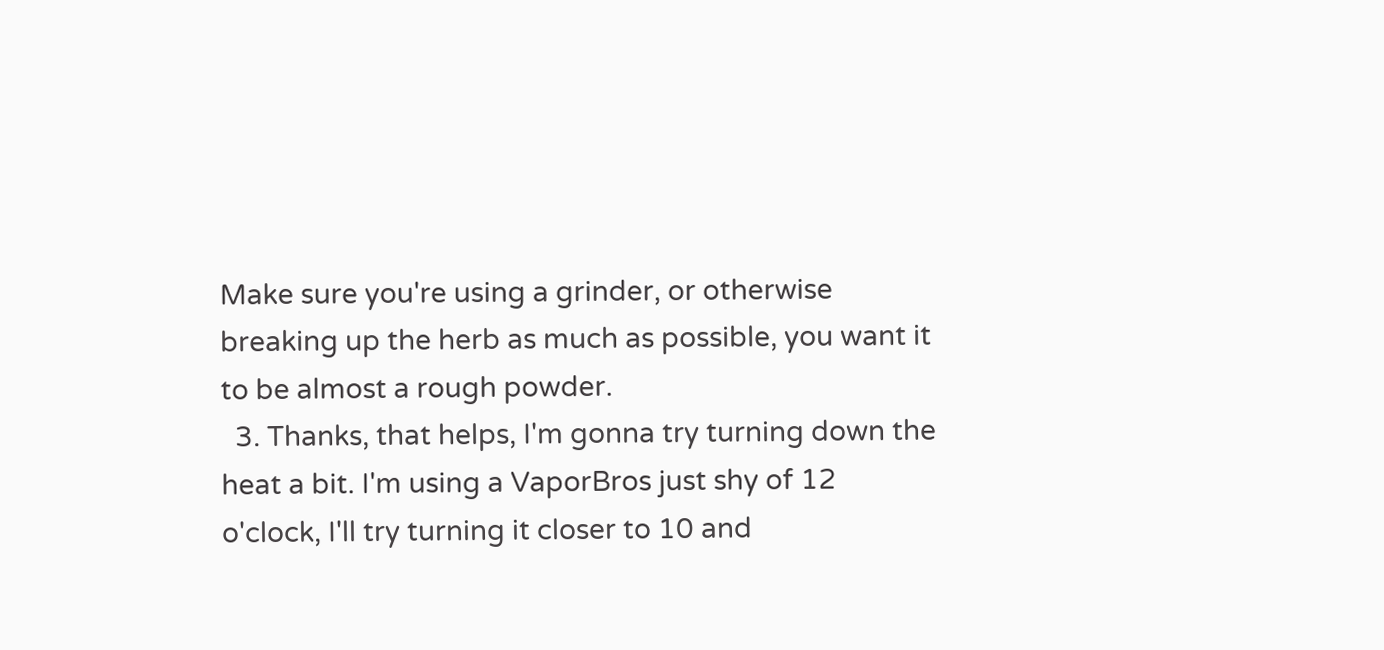Make sure you're using a grinder, or otherwise breaking up the herb as much as possible, you want it to be almost a rough powder.
  3. Thanks, that helps, I'm gonna try turning down the heat a bit. I'm using a VaporBros just shy of 12 o'clock, I'll try turning it closer to 10 and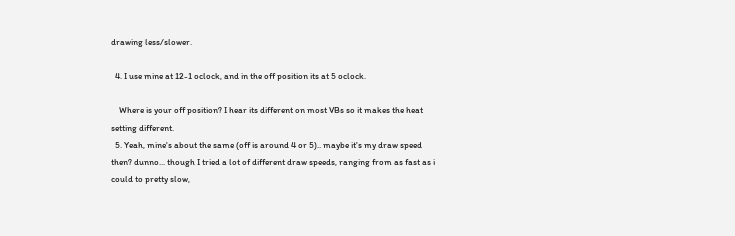drawing less/slower.

  4. I use mine at 12-1 oclock, and in the off position its at 5 oclock.

    Where is your off position? I hear its different on most VBs so it makes the heat setting different.
  5. Yeah, mine's about the same (off is around 4 or 5).. maybe it's my draw speed then? dunno... though I tried a lot of different draw speeds, ranging from as fast as i could to pretty slow,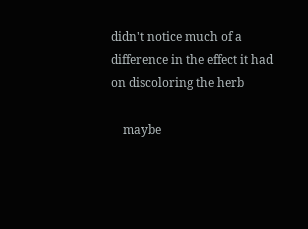didn't notice much of a difference in the effect it had on discoloring the herb

    maybe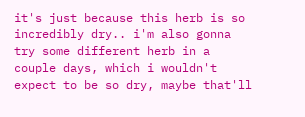it's just because this herb is so incredibly dry.. i'm also gonna try some different herb in a couple days, which i wouldn't expect to be so dry, maybe that'll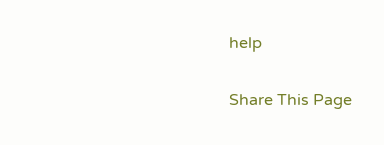help

Share This Page